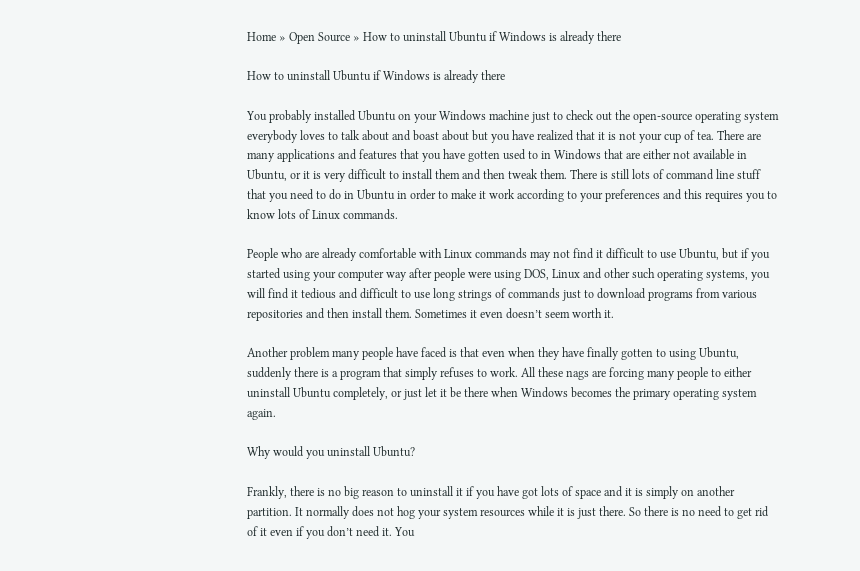Home » Open Source » How to uninstall Ubuntu if Windows is already there

How to uninstall Ubuntu if Windows is already there

You probably installed Ubuntu on your Windows machine just to check out the open-source operating system everybody loves to talk about and boast about but you have realized that it is not your cup of tea. There are many applications and features that you have gotten used to in Windows that are either not available in Ubuntu, or it is very difficult to install them and then tweak them. There is still lots of command line stuff that you need to do in Ubuntu in order to make it work according to your preferences and this requires you to know lots of Linux commands.

People who are already comfortable with Linux commands may not find it difficult to use Ubuntu, but if you started using your computer way after people were using DOS, Linux and other such operating systems, you will find it tedious and difficult to use long strings of commands just to download programs from various repositories and then install them. Sometimes it even doesn’t seem worth it.

Another problem many people have faced is that even when they have finally gotten to using Ubuntu, suddenly there is a program that simply refuses to work. All these nags are forcing many people to either uninstall Ubuntu completely, or just let it be there when Windows becomes the primary operating system again.

Why would you uninstall Ubuntu?

Frankly, there is no big reason to uninstall it if you have got lots of space and it is simply on another partition. It normally does not hog your system resources while it is just there. So there is no need to get rid of it even if you don’t need it. You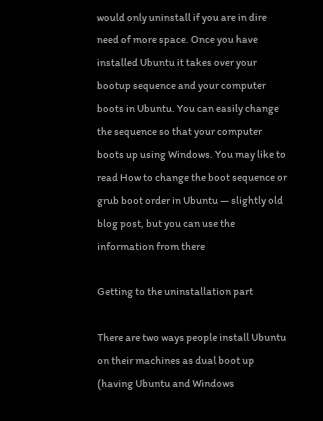would only uninstall if you are in dire need of more space. Once you have installed Ubuntu it takes over your bootup sequence and your computer boots in Ubuntu. You can easily change the sequence so that your computer boots up using Windows. You may like to read How to change the boot sequence or grub boot order in Ubuntu — slightly old blog post, but you can use the information from there

Getting to the uninstallation part

There are two ways people install Ubuntu on their machines as dual boot up (having Ubuntu and Windows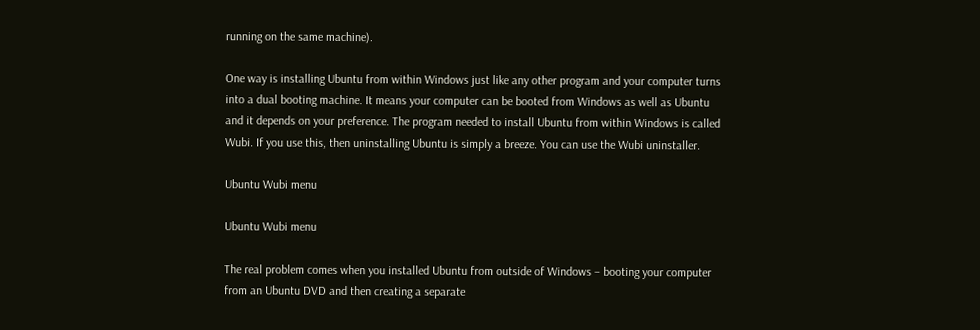running on the same machine).

One way is installing Ubuntu from within Windows just like any other program and your computer turns into a dual booting machine. It means your computer can be booted from Windows as well as Ubuntu and it depends on your preference. The program needed to install Ubuntu from within Windows is called Wubi. If you use this, then uninstalling Ubuntu is simply a breeze. You can use the Wubi uninstaller.

Ubuntu Wubi menu

Ubuntu Wubi menu

The real problem comes when you installed Ubuntu from outside of Windows – booting your computer from an Ubuntu DVD and then creating a separate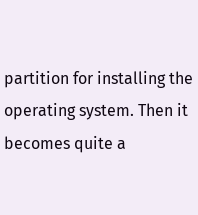partition for installing the operating system. Then it becomes quite a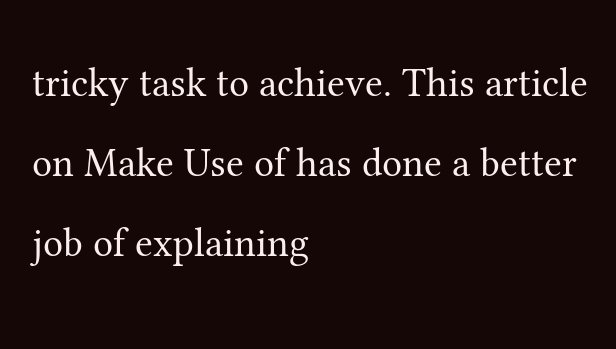tricky task to achieve. This article on Make Use of has done a better job of explaining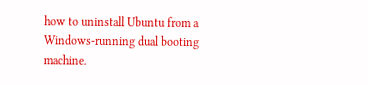how to uninstall Ubuntu from a Windows-running dual booting machine.